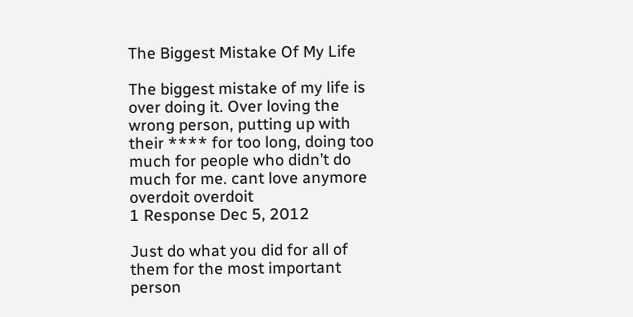The Biggest Mistake Of My Life

The biggest mistake of my life is over doing it. Over loving the wrong person, putting up with their **** for too long, doing too much for people who didn’t do much for me. cant love anymore
overdoit overdoit
1 Response Dec 5, 2012

Just do what you did for all of them for the most important person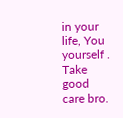in your life, You yourself . Take good care bro.